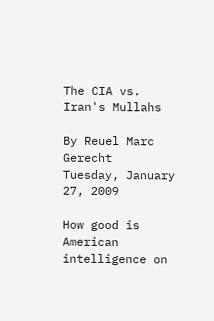The CIA vs. Iran's Mullahs

By Reuel Marc Gerecht
Tuesday, January 27, 2009

How good is American intelligence on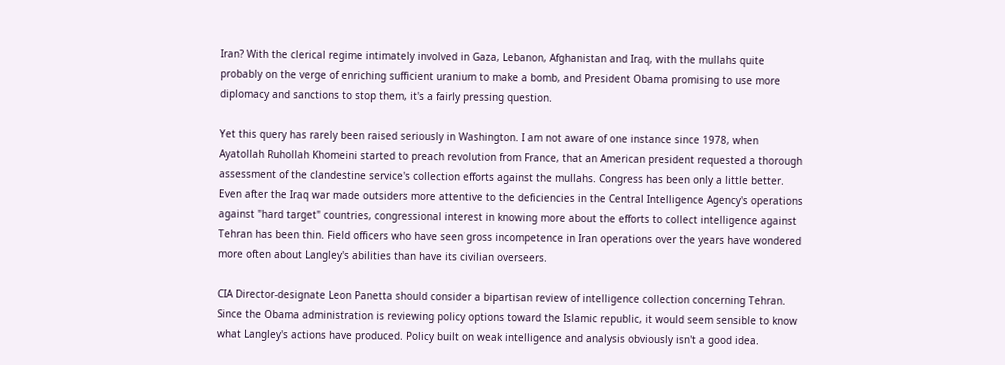Iran? With the clerical regime intimately involved in Gaza, Lebanon, Afghanistan and Iraq, with the mullahs quite probably on the verge of enriching sufficient uranium to make a bomb, and President Obama promising to use more diplomacy and sanctions to stop them, it's a fairly pressing question.

Yet this query has rarely been raised seriously in Washington. I am not aware of one instance since 1978, when Ayatollah Ruhollah Khomeini started to preach revolution from France, that an American president requested a thorough assessment of the clandestine service's collection efforts against the mullahs. Congress has been only a little better. Even after the Iraq war made outsiders more attentive to the deficiencies in the Central Intelligence Agency's operations against "hard target" countries, congressional interest in knowing more about the efforts to collect intelligence against Tehran has been thin. Field officers who have seen gross incompetence in Iran operations over the years have wondered more often about Langley's abilities than have its civilian overseers.

CIA Director-designate Leon Panetta should consider a bipartisan review of intelligence collection concerning Tehran. Since the Obama administration is reviewing policy options toward the Islamic republic, it would seem sensible to know what Langley's actions have produced. Policy built on weak intelligence and analysis obviously isn't a good idea.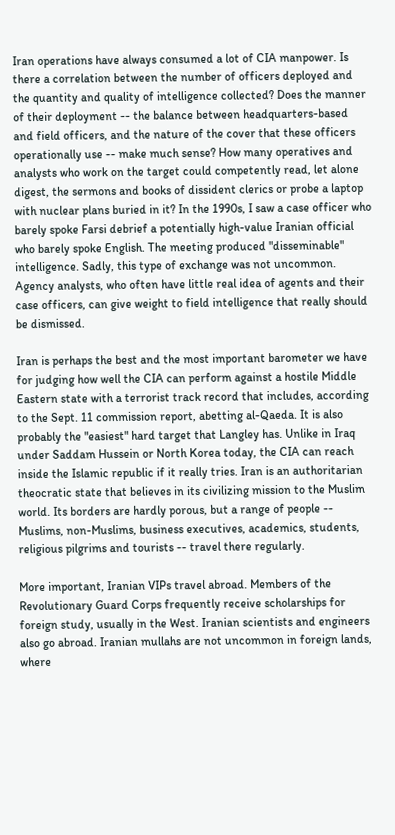Iran operations have always consumed a lot of CIA manpower. Is there a correlation between the number of officers deployed and the quantity and quality of intelligence collected? Does the manner of their deployment -- the balance between headquarters-based and field officers, and the nature of the cover that these officers operationally use -- make much sense? How many operatives and analysts who work on the target could competently read, let alone digest, the sermons and books of dissident clerics or probe a laptop with nuclear plans buried in it? In the 1990s, I saw a case officer who barely spoke Farsi debrief a potentially high-value Iranian official who barely spoke English. The meeting produced "disseminable" intelligence. Sadly, this type of exchange was not uncommon. Agency analysts, who often have little real idea of agents and their case officers, can give weight to field intelligence that really should be dismissed.

Iran is perhaps the best and the most important barometer we have for judging how well the CIA can perform against a hostile Middle Eastern state with a terrorist track record that includes, according to the Sept. 11 commission report, abetting al-Qaeda. It is also probably the "easiest" hard target that Langley has. Unlike in Iraq under Saddam Hussein or North Korea today, the CIA can reach inside the Islamic republic if it really tries. Iran is an authoritarian theocratic state that believes in its civilizing mission to the Muslim world. Its borders are hardly porous, but a range of people -- Muslims, non-Muslims, business executives, academics, students, religious pilgrims and tourists -- travel there regularly.

More important, Iranian VIPs travel abroad. Members of the Revolutionary Guard Corps frequently receive scholarships for foreign study, usually in the West. Iranian scientists and engineers also go abroad. Iranian mullahs are not uncommon in foreign lands, where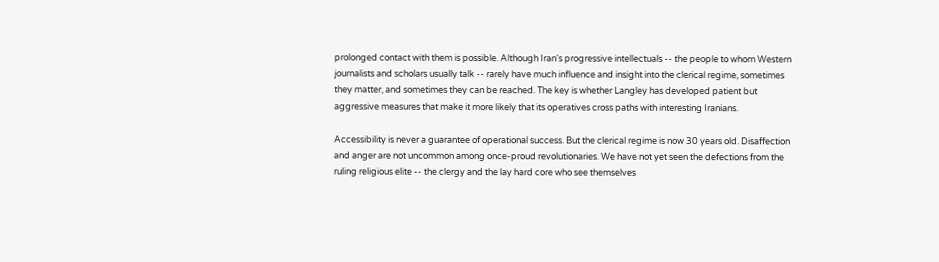prolonged contact with them is possible. Although Iran's progressive intellectuals -- the people to whom Western journalists and scholars usually talk -- rarely have much influence and insight into the clerical regime, sometimes they matter, and sometimes they can be reached. The key is whether Langley has developed patient but aggressive measures that make it more likely that its operatives cross paths with interesting Iranians.

Accessibility is never a guarantee of operational success. But the clerical regime is now 30 years old. Disaffection and anger are not uncommon among once-proud revolutionaries. We have not yet seen the defections from the ruling religious elite -- the clergy and the lay hard core who see themselves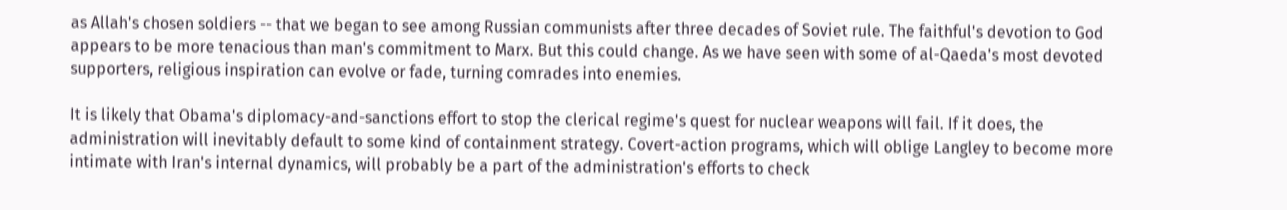as Allah's chosen soldiers -- that we began to see among Russian communists after three decades of Soviet rule. The faithful's devotion to God appears to be more tenacious than man's commitment to Marx. But this could change. As we have seen with some of al-Qaeda's most devoted supporters, religious inspiration can evolve or fade, turning comrades into enemies.

It is likely that Obama's diplomacy-and-sanctions effort to stop the clerical regime's quest for nuclear weapons will fail. If it does, the administration will inevitably default to some kind of containment strategy. Covert-action programs, which will oblige Langley to become more intimate with Iran's internal dynamics, will probably be a part of the administration's efforts to check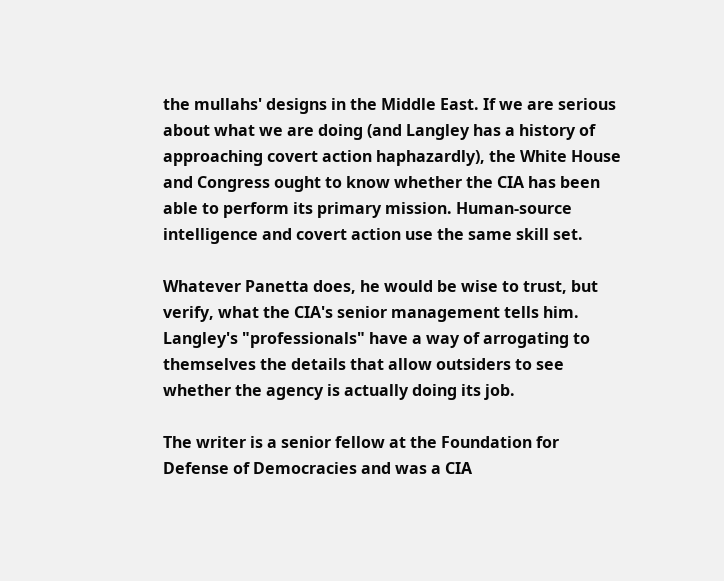the mullahs' designs in the Middle East. If we are serious about what we are doing (and Langley has a history of approaching covert action haphazardly), the White House and Congress ought to know whether the CIA has been able to perform its primary mission. Human-source intelligence and covert action use the same skill set.

Whatever Panetta does, he would be wise to trust, but verify, what the CIA's senior management tells him. Langley's "professionals" have a way of arrogating to themselves the details that allow outsiders to see whether the agency is actually doing its job.

The writer is a senior fellow at the Foundation for Defense of Democracies and was a CIA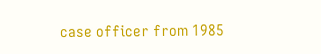case officer from 1985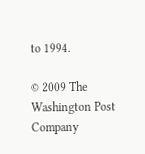to 1994.

© 2009 The Washington Post Company